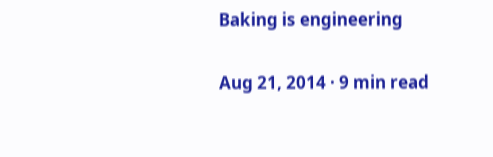Baking is engineering

Aug 21, 2014 · 9 min read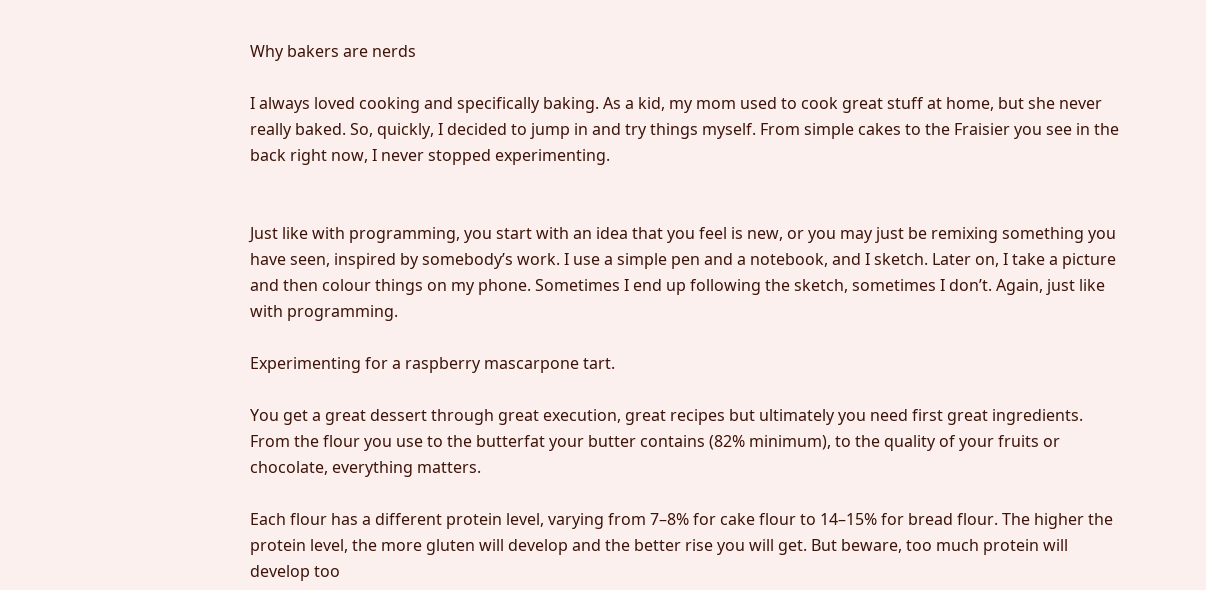Why bakers are nerds

I always loved cooking and specifically baking. As a kid, my mom used to cook great stuff at home, but she never really baked. So, quickly, I decided to jump in and try things myself. From simple cakes to the Fraisier you see in the back right now, I never stopped experimenting.


Just like with programming, you start with an idea that you feel is new, or you may just be remixing something you have seen, inspired by somebody’s work. I use a simple pen and a notebook, and I sketch. Later on, I take a picture and then colour things on my phone. Sometimes I end up following the sketch, sometimes I don’t. Again, just like with programming.

Experimenting for a raspberry mascarpone tart.

You get a great dessert through great execution, great recipes but ultimately you need first great ingredients. From the flour you use to the butterfat your butter contains (82% minimum), to the quality of your fruits or chocolate, everything matters.

Each flour has a different protein level, varying from 7–8% for cake flour to 14–15% for bread flour. The higher the protein level, the more gluten will develop and the better rise you will get. But beware, too much protein will develop too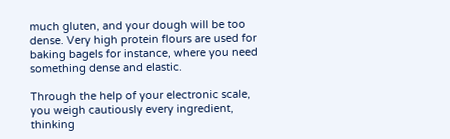much gluten, and your dough will be too dense. Very high protein flours are used for baking bagels for instance, where you need something dense and elastic.

Through the help of your electronic scale, you weigh cautiously every ingredient, thinking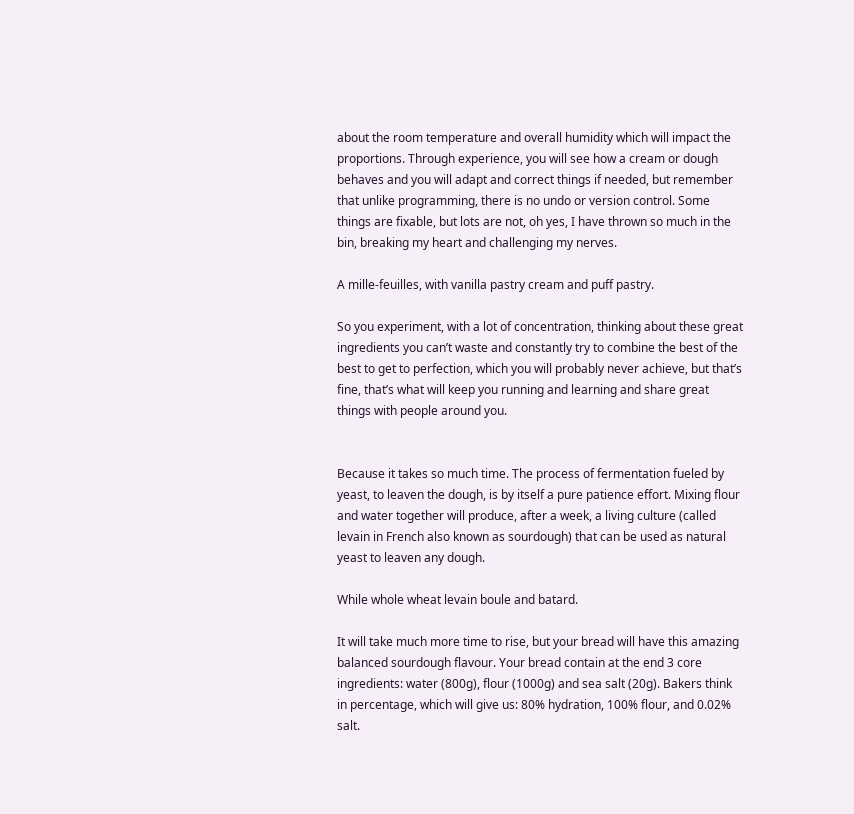about the room temperature and overall humidity which will impact the proportions. Through experience, you will see how a cream or dough behaves and you will adapt and correct things if needed, but remember that unlike programming, there is no undo or version control. Some things are fixable, but lots are not, oh yes, I have thrown so much in the bin, breaking my heart and challenging my nerves.

A mille-feuilles, with vanilla pastry cream and puff pastry.

So you experiment, with a lot of concentration, thinking about these great ingredients you can’t waste and constantly try to combine the best of the best to get to perfection, which you will probably never achieve, but that’s fine, that’s what will keep you running and learning and share great things with people around you.


Because it takes so much time. The process of fermentation fueled by yeast, to leaven the dough, is by itself a pure patience effort. Mixing flour and water together will produce, after a week, a living culture (called levain in French also known as sourdough) that can be used as natural yeast to leaven any dough.

While whole wheat levain boule and batard.

It will take much more time to rise, but your bread will have this amazing balanced sourdough flavour. Your bread contain at the end 3 core ingredients: water (800g), flour (1000g) and sea salt (20g). Bakers think in percentage, which will give us: 80% hydration, 100% flour, and 0.02% salt.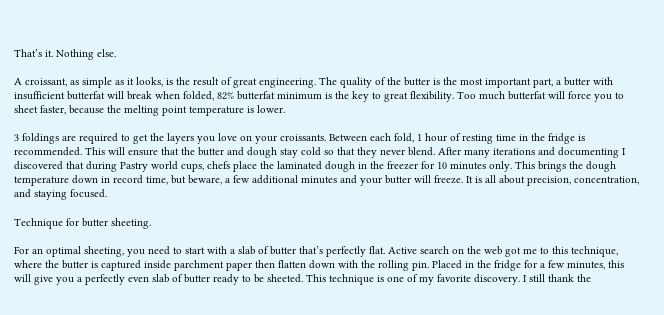That’s it. Nothing else.

A croissant, as simple as it looks, is the result of great engineering. The quality of the butter is the most important part, a butter with insufficient butterfat will break when folded, 82% butterfat minimum is the key to great flexibility. Too much butterfat will force you to sheet faster, because the melting point temperature is lower.

3 foldings are required to get the layers you love on your croissants. Between each fold, 1 hour of resting time in the fridge is recommended. This will ensure that the butter and dough stay cold so that they never blend. After many iterations and documenting I discovered that during Pastry world cups, chefs place the laminated dough in the freezer for 10 minutes only. This brings the dough temperature down in record time, but beware, a few additional minutes and your butter will freeze. It is all about precision, concentration, and staying focused.

Technique for butter sheeting.

For an optimal sheeting, you need to start with a slab of butter that’s perfectly flat. Active search on the web got me to this technique, where the butter is captured inside parchment paper then flatten down with the rolling pin. Placed in the fridge for a few minutes, this will give you a perfectly even slab of butter ready to be sheeted. This technique is one of my favorite discovery. I still thank the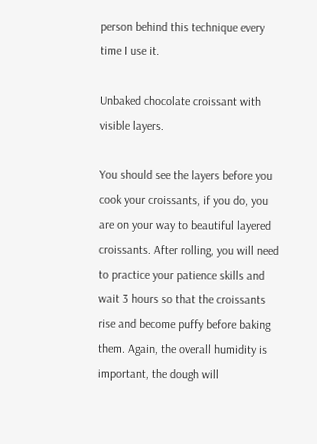person behind this technique every time I use it.

Unbaked chocolate croissant with visible layers.

You should see the layers before you cook your croissants, if you do, you are on your way to beautiful layered croissants. After rolling, you will need to practice your patience skills and wait 3 hours so that the croissants rise and become puffy before baking them. Again, the overall humidity is important, the dough will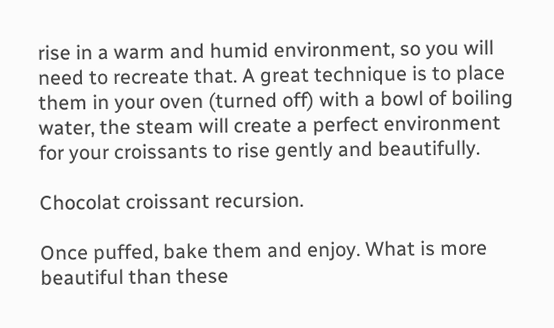rise in a warm and humid environment, so you will need to recreate that. A great technique is to place them in your oven (turned off) with a bowl of boiling water, the steam will create a perfect environment for your croissants to rise gently and beautifully.

Chocolat croissant recursion.

Once puffed, bake them and enjoy. What is more beautiful than these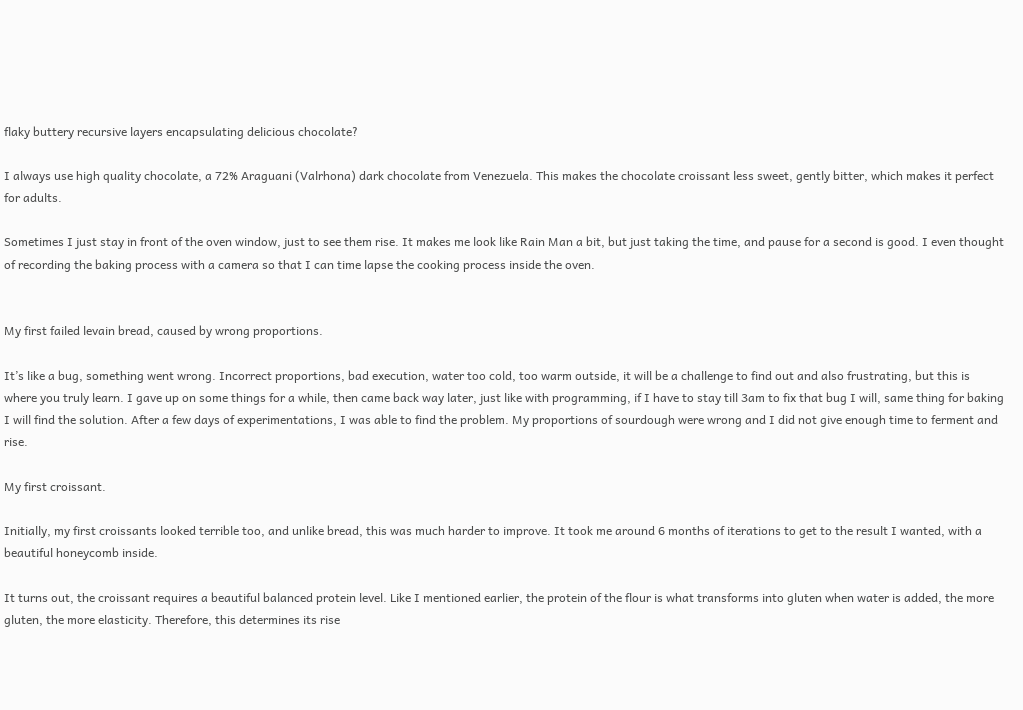flaky buttery recursive layers encapsulating delicious chocolate?

I always use high quality chocolate, a 72% Araguani (Valrhona) dark chocolate from Venezuela. This makes the chocolate croissant less sweet, gently bitter, which makes it perfect for adults.

Sometimes I just stay in front of the oven window, just to see them rise. It makes me look like Rain Man a bit, but just taking the time, and pause for a second is good. I even thought of recording the baking process with a camera so that I can time lapse the cooking process inside the oven.


My first failed levain bread, caused by wrong proportions.

It’s like a bug, something went wrong. Incorrect proportions, bad execution, water too cold, too warm outside, it will be a challenge to find out and also frustrating, but this is where you truly learn. I gave up on some things for a while, then came back way later, just like with programming, if I have to stay till 3am to fix that bug I will, same thing for baking I will find the solution. After a few days of experimentations, I was able to find the problem. My proportions of sourdough were wrong and I did not give enough time to ferment and rise.

My first croissant.

Initially, my first croissants looked terrible too, and unlike bread, this was much harder to improve. It took me around 6 months of iterations to get to the result I wanted, with a beautiful honeycomb inside.

It turns out, the croissant requires a beautiful balanced protein level. Like I mentioned earlier, the protein of the flour is what transforms into gluten when water is added, the more gluten, the more elasticity. Therefore, this determines its rise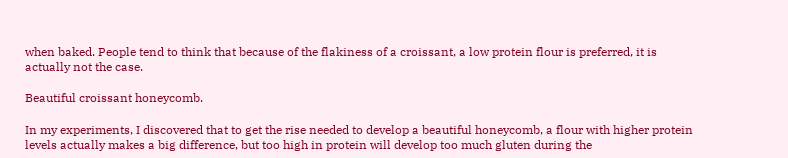when baked. People tend to think that because of the flakiness of a croissant, a low protein flour is preferred, it is actually not the case.

Beautiful croissant honeycomb.

In my experiments, I discovered that to get the rise needed to develop a beautiful honeycomb, a flour with higher protein levels actually makes a big difference, but too high in protein will develop too much gluten during the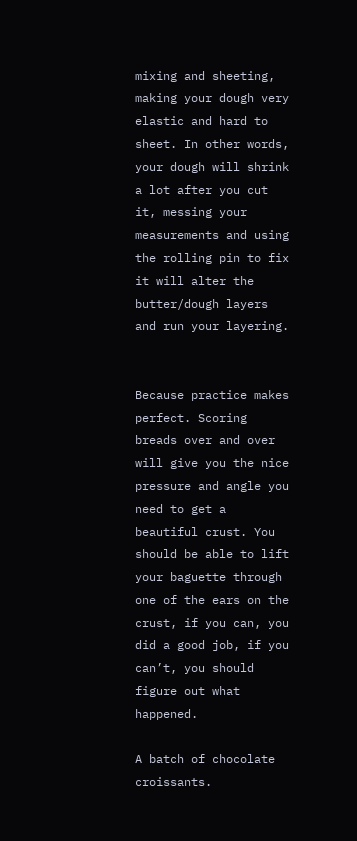mixing and sheeting, making your dough very elastic and hard to sheet. In other words, your dough will shrink a lot after you cut it, messing your measurements and using the rolling pin to fix it will alter the butter/dough layers and run your layering.


Because practice makes perfect. Scoring breads over and over will give you the nice pressure and angle you need to get a beautiful crust. You should be able to lift your baguette through one of the ears on the crust, if you can, you did a good job, if you can’t, you should figure out what happened.

A batch of chocolate croissants.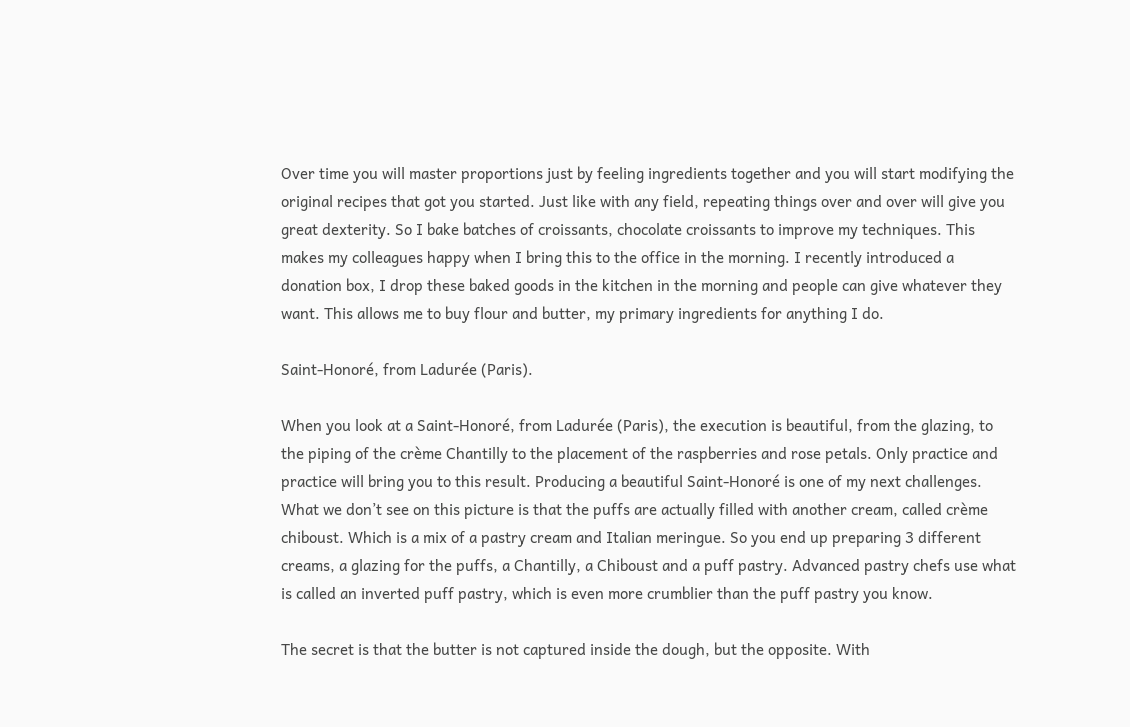Over time you will master proportions just by feeling ingredients together and you will start modifying the original recipes that got you started. Just like with any field, repeating things over and over will give you great dexterity. So I bake batches of croissants, chocolate croissants to improve my techniques. This makes my colleagues happy when I bring this to the office in the morning. I recently introduced a donation box, I drop these baked goods in the kitchen in the morning and people can give whatever they want. This allows me to buy flour and butter, my primary ingredients for anything I do.

Saint-Honoré, from Ladurée (Paris).

When you look at a Saint-Honoré, from Ladurée (Paris), the execution is beautiful, from the glazing, to the piping of the crème Chantilly to the placement of the raspberries and rose petals. Only practice and practice will bring you to this result. Producing a beautiful Saint-Honoré is one of my next challenges. What we don’t see on this picture is that the puffs are actually filled with another cream, called crème chiboust. Which is a mix of a pastry cream and Italian meringue. So you end up preparing 3 different creams, a glazing for the puffs, a Chantilly, a Chiboust and a puff pastry. Advanced pastry chefs use what is called an inverted puff pastry, which is even more crumblier than the puff pastry you know.

The secret is that the butter is not captured inside the dough, but the opposite. With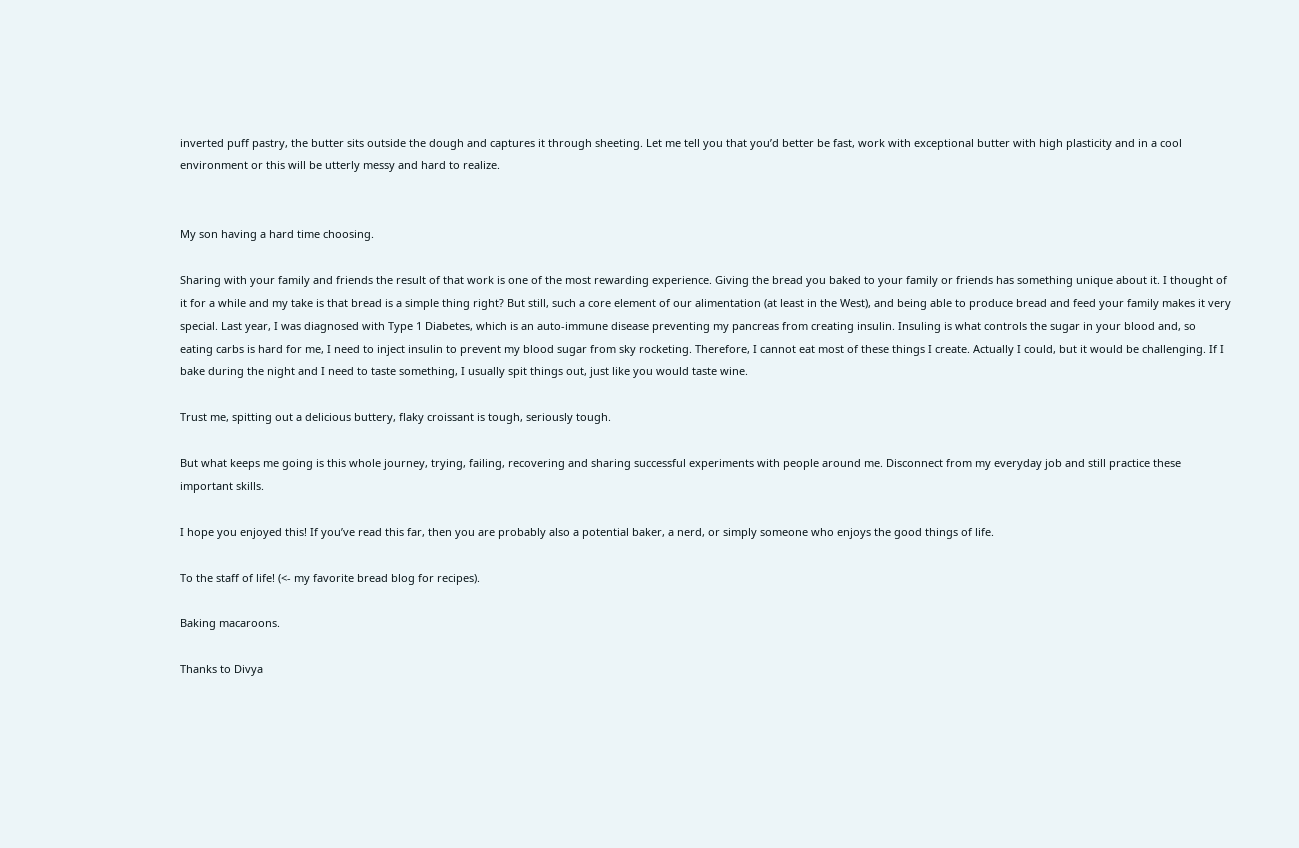inverted puff pastry, the butter sits outside the dough and captures it through sheeting. Let me tell you that you’d better be fast, work with exceptional butter with high plasticity and in a cool environment or this will be utterly messy and hard to realize.


My son having a hard time choosing.

Sharing with your family and friends the result of that work is one of the most rewarding experience. Giving the bread you baked to your family or friends has something unique about it. I thought of it for a while and my take is that bread is a simple thing right? But still, such a core element of our alimentation (at least in the West), and being able to produce bread and feed your family makes it very special. Last year, I was diagnosed with Type 1 Diabetes, which is an auto-immune disease preventing my pancreas from creating insulin. Insuling is what controls the sugar in your blood and, so eating carbs is hard for me, I need to inject insulin to prevent my blood sugar from sky rocketing. Therefore, I cannot eat most of these things I create. Actually I could, but it would be challenging. If I bake during the night and I need to taste something, I usually spit things out, just like you would taste wine.

Trust me, spitting out a delicious buttery, flaky croissant is tough, seriously tough.

But what keeps me going is this whole journey, trying, failing, recovering and sharing successful experiments with people around me. Disconnect from my everyday job and still practice these important skills.

I hope you enjoyed this! If you’ve read this far, then you are probably also a potential baker, a nerd, or simply someone who enjoys the good things of life.

To the staff of life! (<- my favorite bread blog for recipes).

Baking macaroons.

Thanks to Divya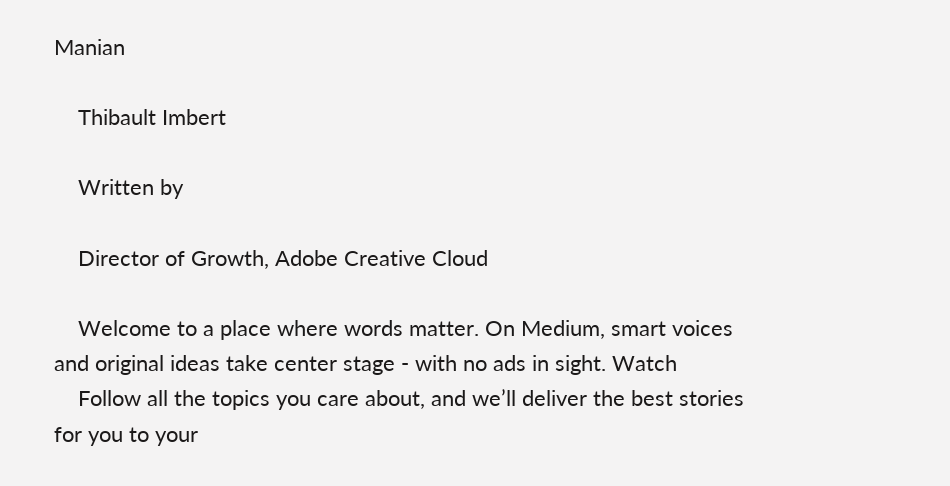Manian

    Thibault Imbert

    Written by

    Director of Growth, Adobe Creative Cloud

    Welcome to a place where words matter. On Medium, smart voices and original ideas take center stage - with no ads in sight. Watch
    Follow all the topics you care about, and we’ll deliver the best stories for you to your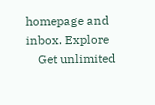homepage and inbox. Explore
    Get unlimited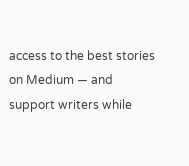access to the best stories on Medium — and support writers while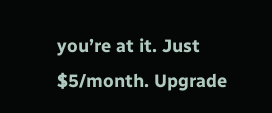you’re at it. Just $5/month. Upgrade